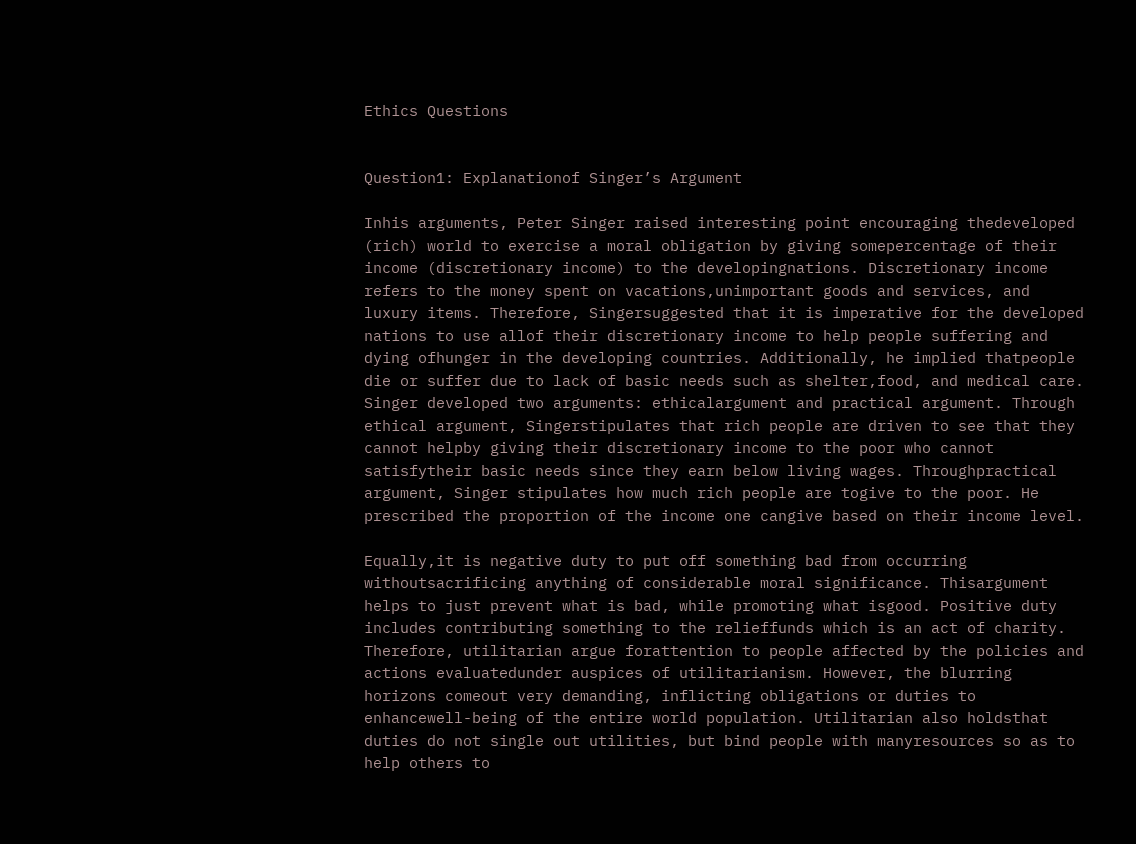Ethics Questions


Question1: Explanationof Singer’s Argument

Inhis arguments, Peter Singer raised interesting point encouraging thedeveloped (rich) world to exercise a moral obligation by giving somepercentage of their income (discretionary income) to the developingnations. Discretionary income refers to the money spent on vacations,unimportant goods and services, and luxury items. Therefore, Singersuggested that it is imperative for the developed nations to use allof their discretionary income to help people suffering and dying ofhunger in the developing countries. Additionally, he implied thatpeople die or suffer due to lack of basic needs such as shelter,food, and medical care. Singer developed two arguments: ethicalargument and practical argument. Through ethical argument, Singerstipulates that rich people are driven to see that they cannot helpby giving their discretionary income to the poor who cannot satisfytheir basic needs since they earn below living wages. Throughpractical argument, Singer stipulates how much rich people are togive to the poor. He prescribed the proportion of the income one cangive based on their income level.

Equally,it is negative duty to put off something bad from occurring withoutsacrificing anything of considerable moral significance. Thisargument helps to just prevent what is bad, while promoting what isgood. Positive duty includes contributing something to the relieffunds which is an act of charity. Therefore, utilitarian argue forattention to people affected by the policies and actions evaluatedunder auspices of utilitarianism. However, the blurring horizons comeout very demanding, inflicting obligations or duties to enhancewell-being of the entire world population. Utilitarian also holdsthat duties do not single out utilities, but bind people with manyresources so as to help others to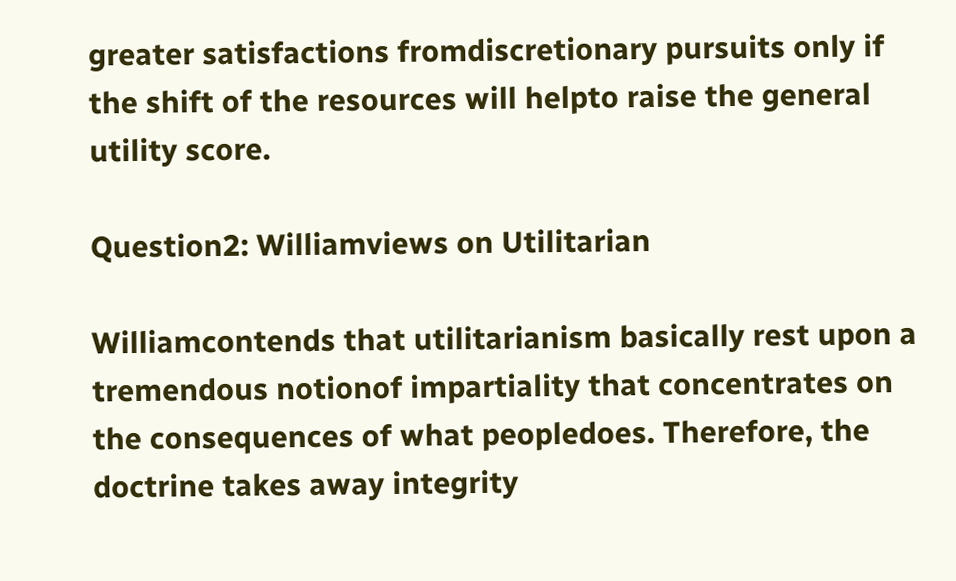greater satisfactions fromdiscretionary pursuits only if the shift of the resources will helpto raise the general utility score.

Question2: Williamviews on Utilitarian

Williamcontends that utilitarianism basically rest upon a tremendous notionof impartiality that concentrates on the consequences of what peopledoes. Therefore, the doctrine takes away integrity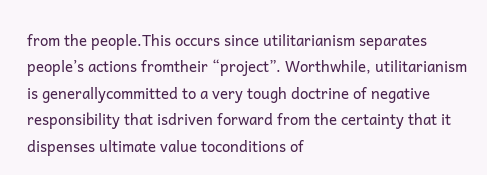from the people.This occurs since utilitarianism separates people’s actions fromtheir “project”. Worthwhile, utilitarianism is generallycommitted to a very tough doctrine of negative responsibility that isdriven forward from the certainty that it dispenses ultimate value toconditions of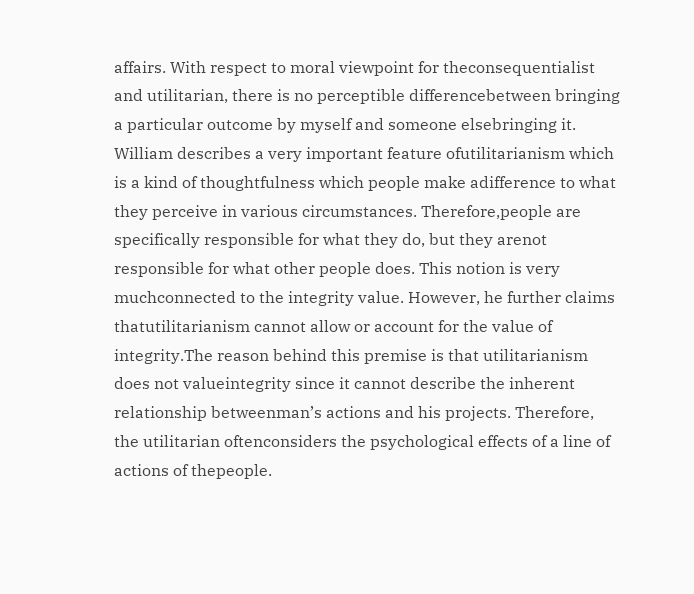affairs. With respect to moral viewpoint for theconsequentialist and utilitarian, there is no perceptible differencebetween bringing a particular outcome by myself and someone elsebringing it. William describes a very important feature ofutilitarianism which is a kind of thoughtfulness which people make adifference to what they perceive in various circumstances. Therefore,people are specifically responsible for what they do, but they arenot responsible for what other people does. This notion is very muchconnected to the integrity value. However, he further claims thatutilitarianism cannot allow or account for the value of integrity.The reason behind this premise is that utilitarianism does not valueintegrity since it cannot describe the inherent relationship betweenman’s actions and his projects. Therefore, the utilitarian oftenconsiders the psychological effects of a line of actions of thepeople.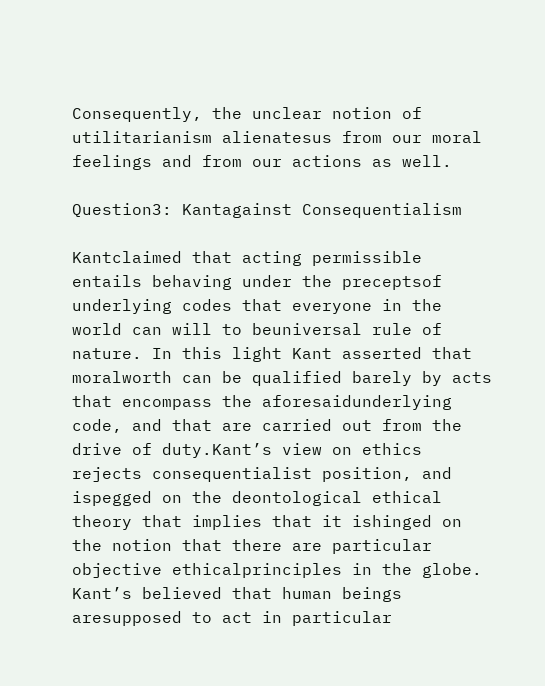Consequently, the unclear notion of utilitarianism alienatesus from our moral feelings and from our actions as well.

Question3: Kantagainst Consequentialism

Kantclaimed that acting permissible entails behaving under the preceptsof underlying codes that everyone in the world can will to beuniversal rule of nature. In this light Kant asserted that moralworth can be qualified barely by acts that encompass the aforesaidunderlying code, and that are carried out from the drive of duty.Kant’s view on ethics rejects consequentialist position, and ispegged on the deontological ethical theory that implies that it ishinged on the notion that there are particular objective ethicalprinciples in the globe. Kant’s believed that human beings aresupposed to act in particular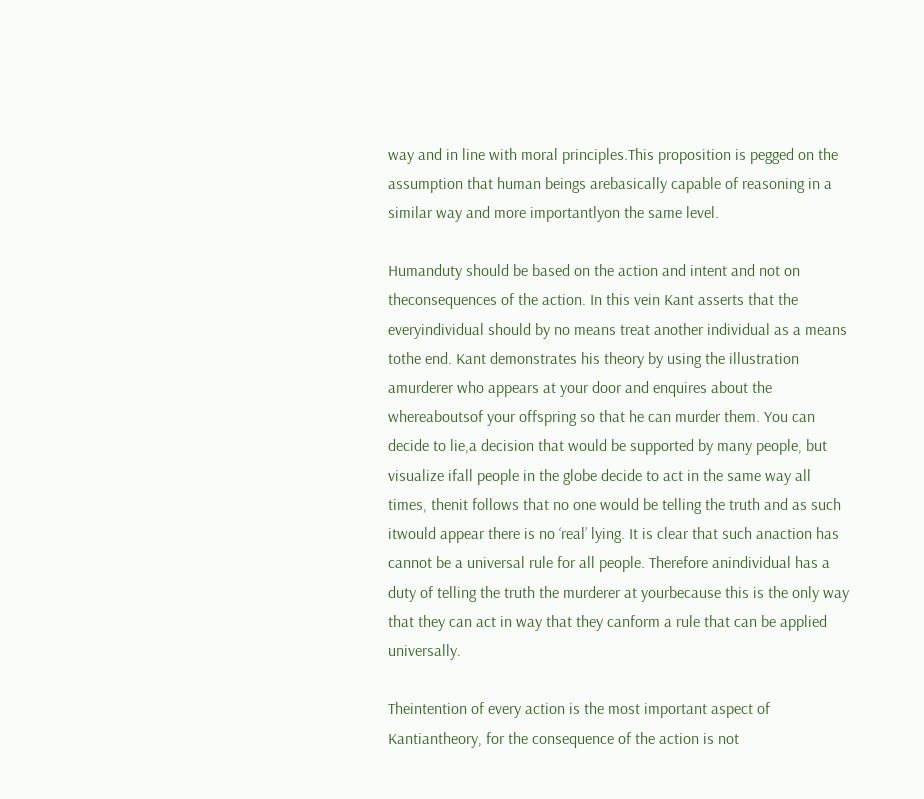way and in line with moral principles.This proposition is pegged on the assumption that human beings arebasically capable of reasoning in a similar way and more importantlyon the same level.

Humanduty should be based on the action and intent and not on theconsequences of the action. In this vein Kant asserts that the everyindividual should by no means treat another individual as a means tothe end. Kant demonstrates his theory by using the illustration amurderer who appears at your door and enquires about the whereaboutsof your offspring so that he can murder them. You can decide to lie,a decision that would be supported by many people, but visualize ifall people in the globe decide to act in the same way all times, thenit follows that no one would be telling the truth and as such itwould appear there is no ‘real’ lying. It is clear that such anaction has cannot be a universal rule for all people. Therefore anindividual has a duty of telling the truth the murderer at yourbecause this is the only way that they can act in way that they canform a rule that can be applied universally.

Theintention of every action is the most important aspect of Kantiantheory, for the consequence of the action is not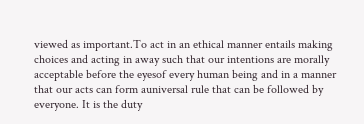viewed as important.To act in an ethical manner entails making choices and acting in away such that our intentions are morally acceptable before the eyesof every human being and in a manner that our acts can form auniversal rule that can be followed by everyone. It is the duty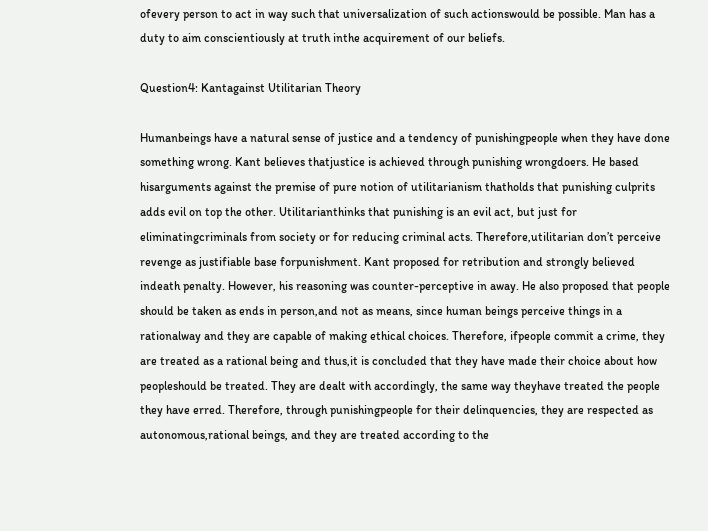ofevery person to act in way such that universalization of such actionswould be possible. Man has a duty to aim conscientiously at truth inthe acquirement of our beliefs.

Question4: Kantagainst Utilitarian Theory

Humanbeings have a natural sense of justice and a tendency of punishingpeople when they have done something wrong. Kant believes thatjustice is achieved through punishing wrongdoers. He based hisarguments against the premise of pure notion of utilitarianism thatholds that punishing culprits adds evil on top the other. Utilitarianthinks that punishing is an evil act, but just for eliminatingcriminals from society or for reducing criminal acts. Therefore,utilitarian don’t perceive revenge as justifiable base forpunishment. Kant proposed for retribution and strongly believed indeath penalty. However, his reasoning was counter-perceptive in away. He also proposed that people should be taken as ends in person,and not as means, since human beings perceive things in a rationalway and they are capable of making ethical choices. Therefore, ifpeople commit a crime, they are treated as a rational being and thus,it is concluded that they have made their choice about how peopleshould be treated. They are dealt with accordingly, the same way theyhave treated the people they have erred. Therefore, through punishingpeople for their delinquencies, they are respected as autonomous,rational beings, and they are treated according to the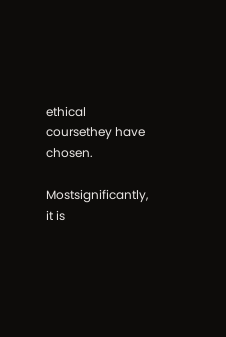ethical coursethey have chosen.

Mostsignificantly, it is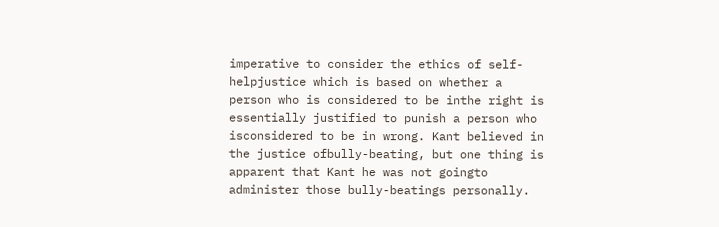imperative to consider the ethics of self-helpjustice which is based on whether a person who is considered to be inthe right is essentially justified to punish a person who isconsidered to be in wrong. Kant believed in the justice ofbully-beating, but one thing is apparent that Kant he was not goingto administer those bully-beatings personally.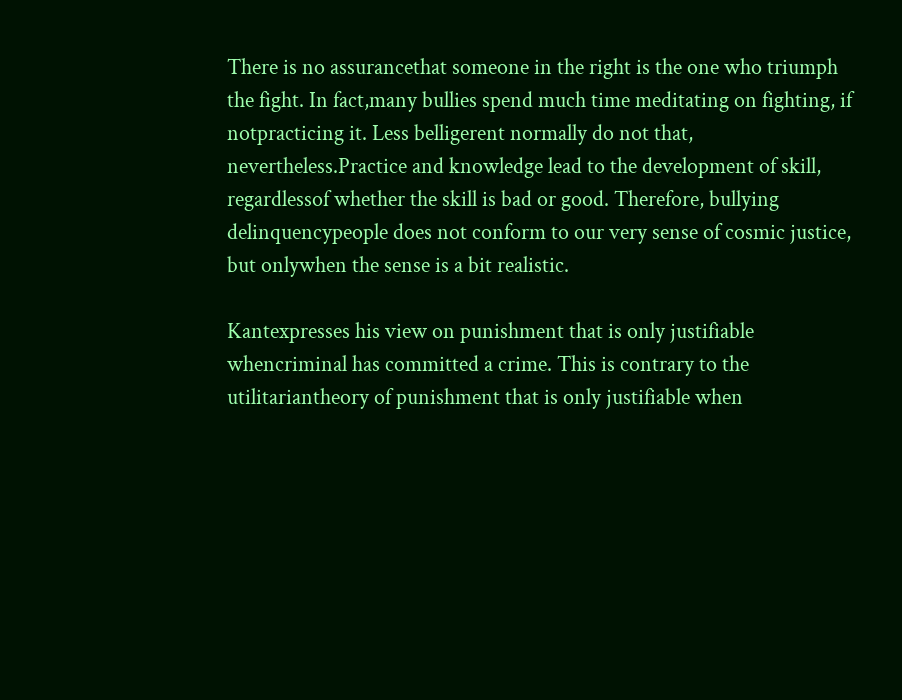There is no assurancethat someone in the right is the one who triumph the fight. In fact,many bullies spend much time meditating on fighting, if notpracticing it. Less belligerent normally do not that, nevertheless.Practice and knowledge lead to the development of skill, regardlessof whether the skill is bad or good. Therefore, bullying delinquencypeople does not conform to our very sense of cosmic justice, but onlywhen the sense is a bit realistic.

Kantexpresses his view on punishment that is only justifiable whencriminal has committed a crime. This is contrary to the utilitariantheory of punishment that is only justifiable when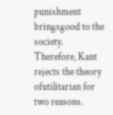punishment bringsgood to the society. Therefore, Kant rejects the theory ofutilitarian for two reasons.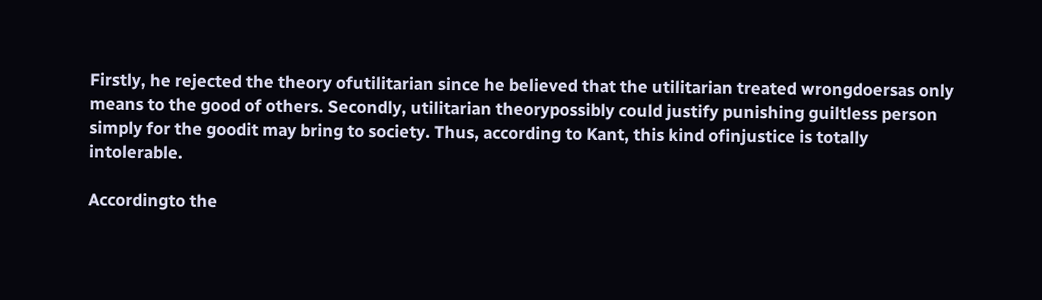Firstly, he rejected the theory ofutilitarian since he believed that the utilitarian treated wrongdoersas only means to the good of others. Secondly, utilitarian theorypossibly could justify punishing guiltless person simply for the goodit may bring to society. Thus, according to Kant, this kind ofinjustice is totally intolerable.

Accordingto the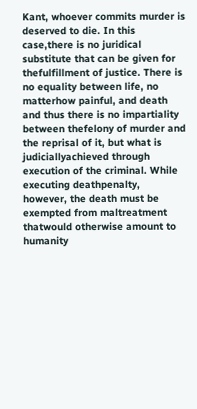Kant, whoever commits murder is deserved to die. In this case,there is no juridical substitute that can be given for thefulfillment of justice. There is no equality between life, no matterhow painful, and death and thus there is no impartiality between thefelony of murder and the reprisal of it, but what is judiciallyachieved through execution of the criminal. While executing deathpenalty, however, the death must be exempted from maltreatment thatwould otherwise amount to humanity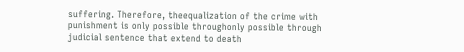suffering. Therefore, theequalization of the crime with punishment is only possible throughonly possible through judicial sentence that extend to death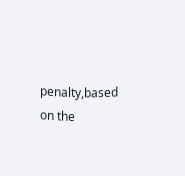penalty,based on the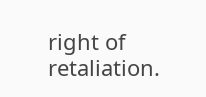right of retaliation.